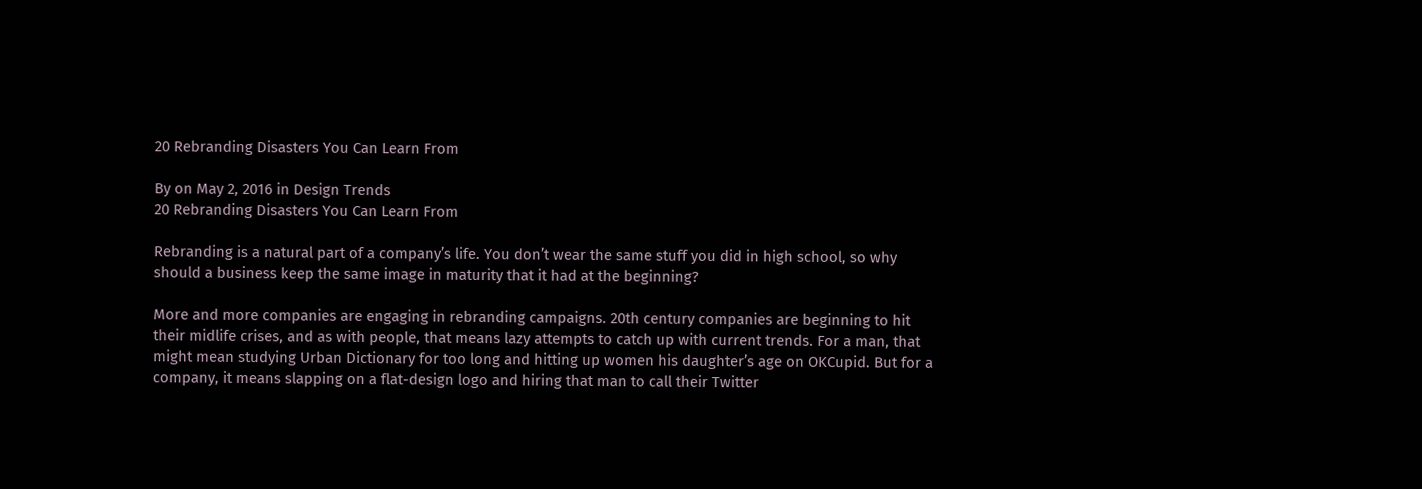20 Rebranding Disasters You Can Learn From

By on May 2, 2016 in Design Trends
20 Rebranding Disasters You Can Learn From

Rebranding is a natural part of a company’s life. You don’t wear the same stuff you did in high school, so why should a business keep the same image in maturity that it had at the beginning?

More and more companies are engaging in rebranding campaigns. 20th century companies are beginning to hit their midlife crises, and as with people, that means lazy attempts to catch up with current trends. For a man, that might mean studying Urban Dictionary for too long and hitting up women his daughter’s age on OKCupid. But for a company, it means slapping on a flat-design logo and hiring that man to call their Twitter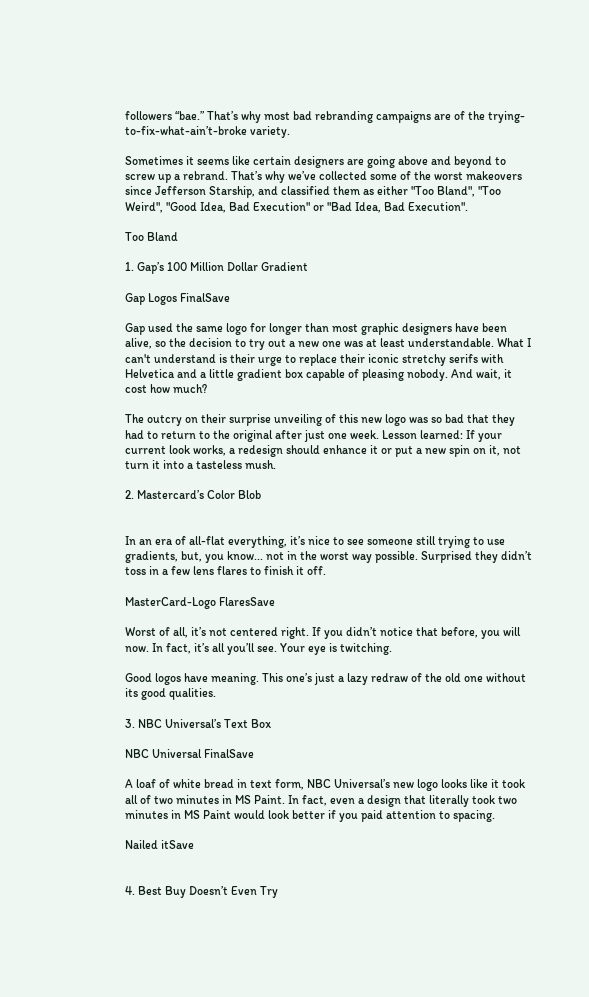followers “bae.” That’s why most bad rebranding campaigns are of the trying-to-fix-what-ain’t-broke variety.

Sometimes it seems like certain designers are going above and beyond to screw up a rebrand. That’s why we’ve collected some of the worst makeovers since Jefferson Starship, and classified them as either "Too Bland", "Too Weird", "Good Idea, Bad Execution" or "Bad Idea, Bad Execution".

Too Bland

1. Gap’s 100 Million Dollar Gradient

Gap Logos FinalSave

Gap used the same logo for longer than most graphic designers have been alive, so the decision to try out a new one was at least understandable. What I can't understand is their urge to replace their iconic stretchy serifs with Helvetica and a little gradient box capable of pleasing nobody. And wait, it cost how much?

The outcry on their surprise unveiling of this new logo was so bad that they had to return to the original after just one week. Lesson learned: If your current look works, a redesign should enhance it or put a new spin on it, not turn it into a tasteless mush.

2. Mastercard’s Color Blob


In an era of all-flat everything, it’s nice to see someone still trying to use gradients, but, you know... not in the worst way possible. Surprised they didn’t toss in a few lens flares to finish it off.

MasterCard-Logo FlaresSave

Worst of all, it’s not centered right. If you didn’t notice that before, you will now. In fact, it’s all you’ll see. Your eye is twitching.

Good logos have meaning. This one’s just a lazy redraw of the old one without its good qualities.

3. NBC Universal’s Text Box

NBC Universal FinalSave

A loaf of white bread in text form, NBC Universal’s new logo looks like it took all of two minutes in MS Paint. In fact, even a design that literally took two minutes in MS Paint would look better if you paid attention to spacing.

Nailed itSave


4. Best Buy Doesn’t Even Try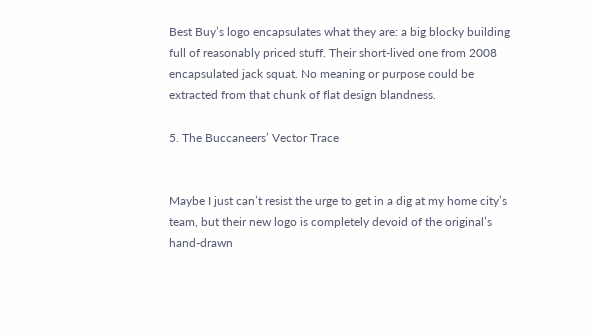Best Buy’s logo encapsulates what they are: a big blocky building full of reasonably priced stuff. Their short-lived one from 2008 encapsulated jack squat. No meaning or purpose could be extracted from that chunk of flat design blandness.

5. The Buccaneers’ Vector Trace


Maybe I just can’t resist the urge to get in a dig at my home city’s team, but their new logo is completely devoid of the original’s hand-drawn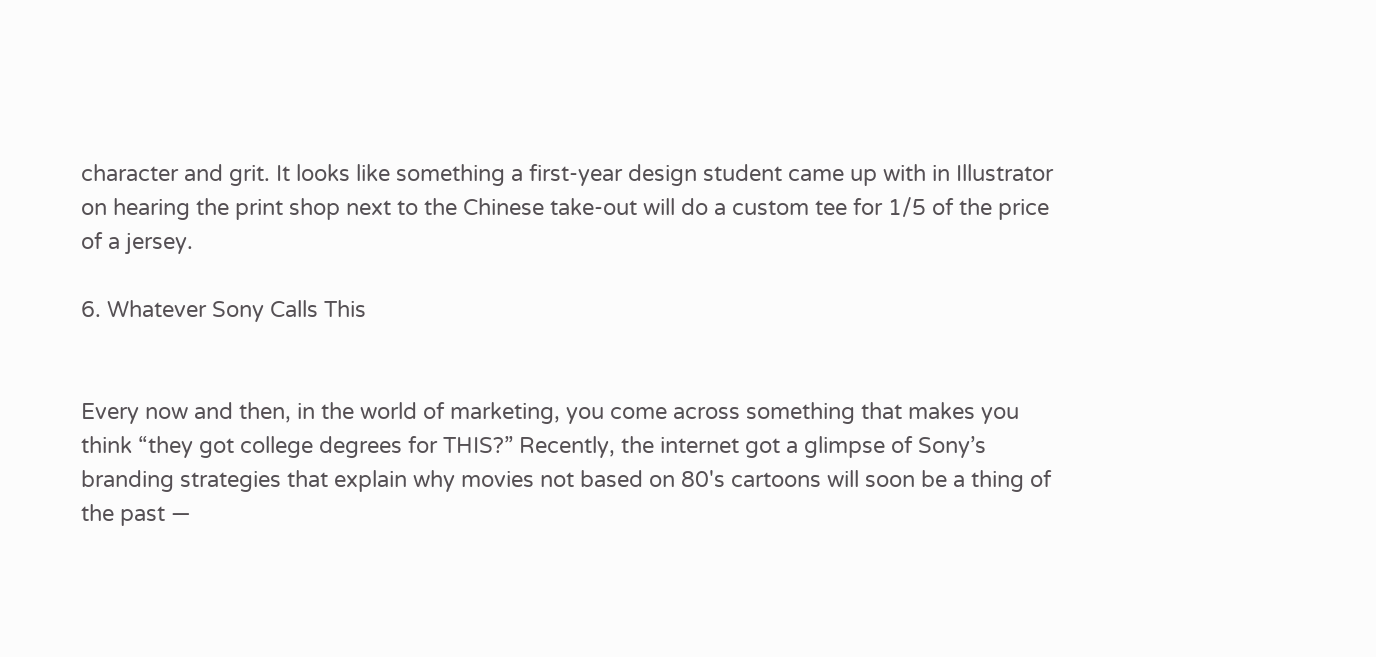character and grit. It looks like something a first-year design student came up with in Illustrator on hearing the print shop next to the Chinese take-out will do a custom tee for 1/5 of the price of a jersey.

6. Whatever Sony Calls This


Every now and then, in the world of marketing, you come across something that makes you think “they got college degrees for THIS?” Recently, the internet got a glimpse of Sony’s branding strategies that explain why movies not based on 80's cartoons will soon be a thing of the past —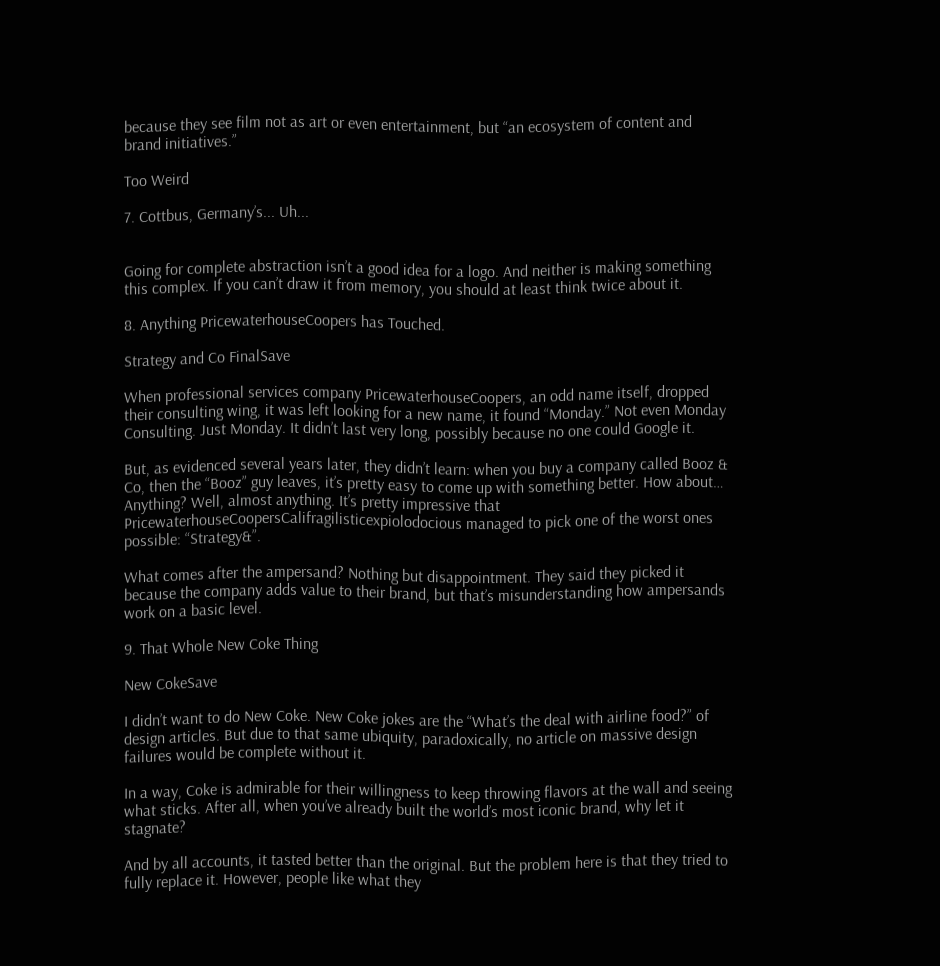because they see film not as art or even entertainment, but “an ecosystem of content and brand initiatives.”

Too Weird

7. Cottbus, Germany’s... Uh...


Going for complete abstraction isn’t a good idea for a logo. And neither is making something this complex. If you can’t draw it from memory, you should at least think twice about it.

8. Anything PricewaterhouseCoopers has Touched.

Strategy and Co FinalSave

When professional services company PricewaterhouseCoopers, an odd name itself, dropped their consulting wing, it was left looking for a new name, it found “Monday.” Not even Monday Consulting. Just Monday. It didn’t last very long, possibly because no one could Google it.

But, as evidenced several years later, they didn’t learn: when you buy a company called Booz & Co, then the “Booz” guy leaves, it’s pretty easy to come up with something better. How about… Anything? Well, almost anything. It’s pretty impressive that PricewaterhouseCoopersCalifragilisticexpiolodocious managed to pick one of the worst ones possible: “Strategy&”.

What comes after the ampersand? Nothing but disappointment. They said they picked it because the company adds value to their brand, but that’s misunderstanding how ampersands work on a basic level.

9. That Whole New Coke Thing

New CokeSave

I didn’t want to do New Coke. New Coke jokes are the “What’s the deal with airline food?” of design articles. But due to that same ubiquity, paradoxically, no article on massive design failures would be complete without it.

In a way, Coke is admirable for their willingness to keep throwing flavors at the wall and seeing what sticks. After all, when you’ve already built the world’s most iconic brand, why let it stagnate?

And by all accounts, it tasted better than the original. But the problem here is that they tried to fully replace it. However, people like what they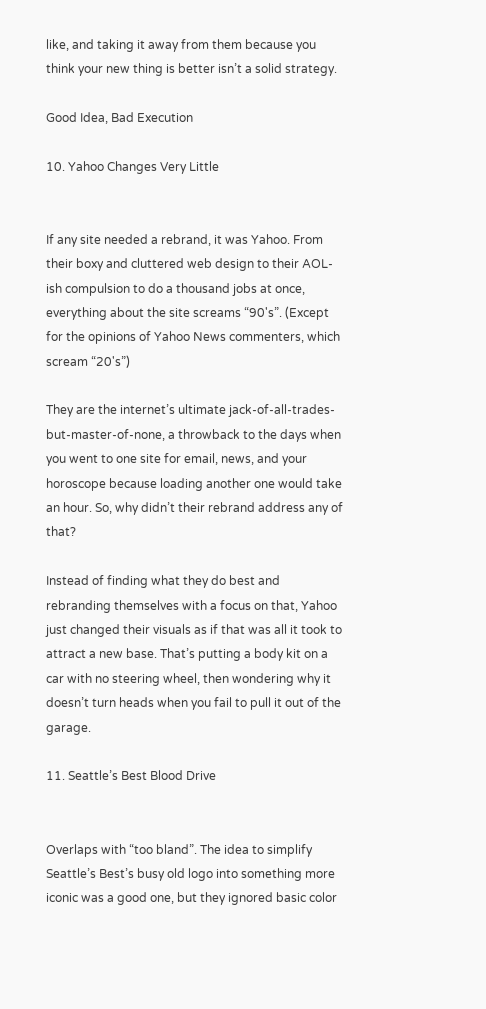like, and taking it away from them because you think your new thing is better isn’t a solid strategy.

Good Idea, Bad Execution

10. Yahoo Changes Very Little


If any site needed a rebrand, it was Yahoo. From their boxy and cluttered web design to their AOL-ish compulsion to do a thousand jobs at once, everything about the site screams “90's”. (Except for the opinions of Yahoo News commenters, which scream “20's”)

They are the internet’s ultimate jack-of-all-trades-but-master-of-none, a throwback to the days when you went to one site for email, news, and your horoscope because loading another one would take an hour. So, why didn’t their rebrand address any of that?

Instead of finding what they do best and rebranding themselves with a focus on that, Yahoo just changed their visuals as if that was all it took to attract a new base. That’s putting a body kit on a car with no steering wheel, then wondering why it doesn’t turn heads when you fail to pull it out of the garage.

11. Seattle’s Best Blood Drive


Overlaps with “too bland”. The idea to simplify Seattle’s Best’s busy old logo into something more iconic was a good one, but they ignored basic color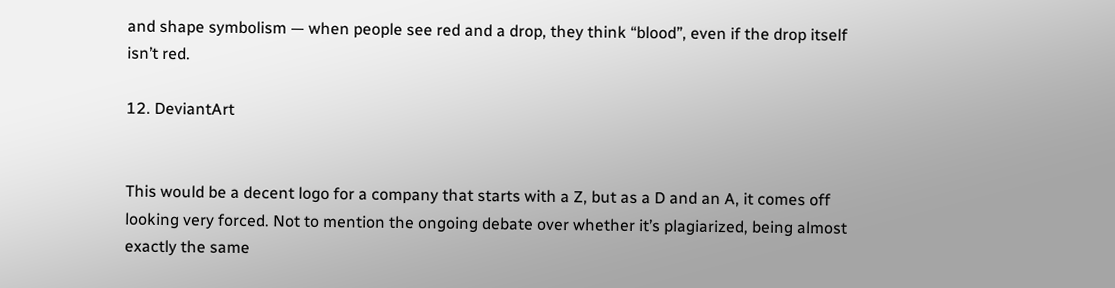and shape symbolism — when people see red and a drop, they think “blood”, even if the drop itself isn’t red.

12. DeviantArt


This would be a decent logo for a company that starts with a Z, but as a D and an A, it comes off looking very forced. Not to mention the ongoing debate over whether it’s plagiarized, being almost exactly the same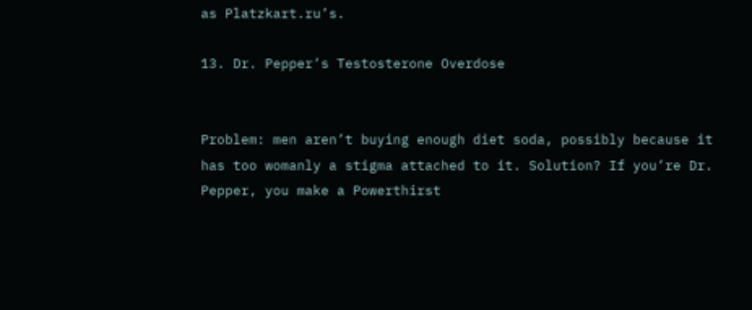as Platzkart.ru’s.

13. Dr. Pepper’s Testosterone Overdose


Problem: men aren’t buying enough diet soda, possibly because it has too womanly a stigma attached to it. Solution? If you’re Dr. Pepper, you make a Powerthirst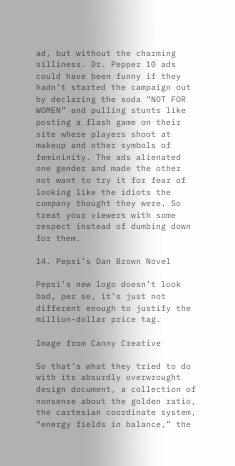ad, but without the charming silliness. Dr. Pepper 10 ads could have been funny if they hadn’t started the campaign out by declaring the soda “NOT FOR WOMEN” and pulling stunts like posting a flash game on their site where players shoot at makeup and other symbols of femininity. The ads alienated one gender and made the other not want to try it for fear of looking like the idiots the company thought they were. So treat your viewers with some respect instead of dumbing down for them.

14. Pepsi’s Dan Brown Novel

Pepsi’s new logo doesn’t look bad, per se, it’s just not different enough to justify the million-dollar price tag.

Image from Canny Creative

So that’s what they tried to do with its absurdly overwrought design document, a collection of nonsense about the golden ratio, the cartesian coordinate system, “energy fields in balance,” the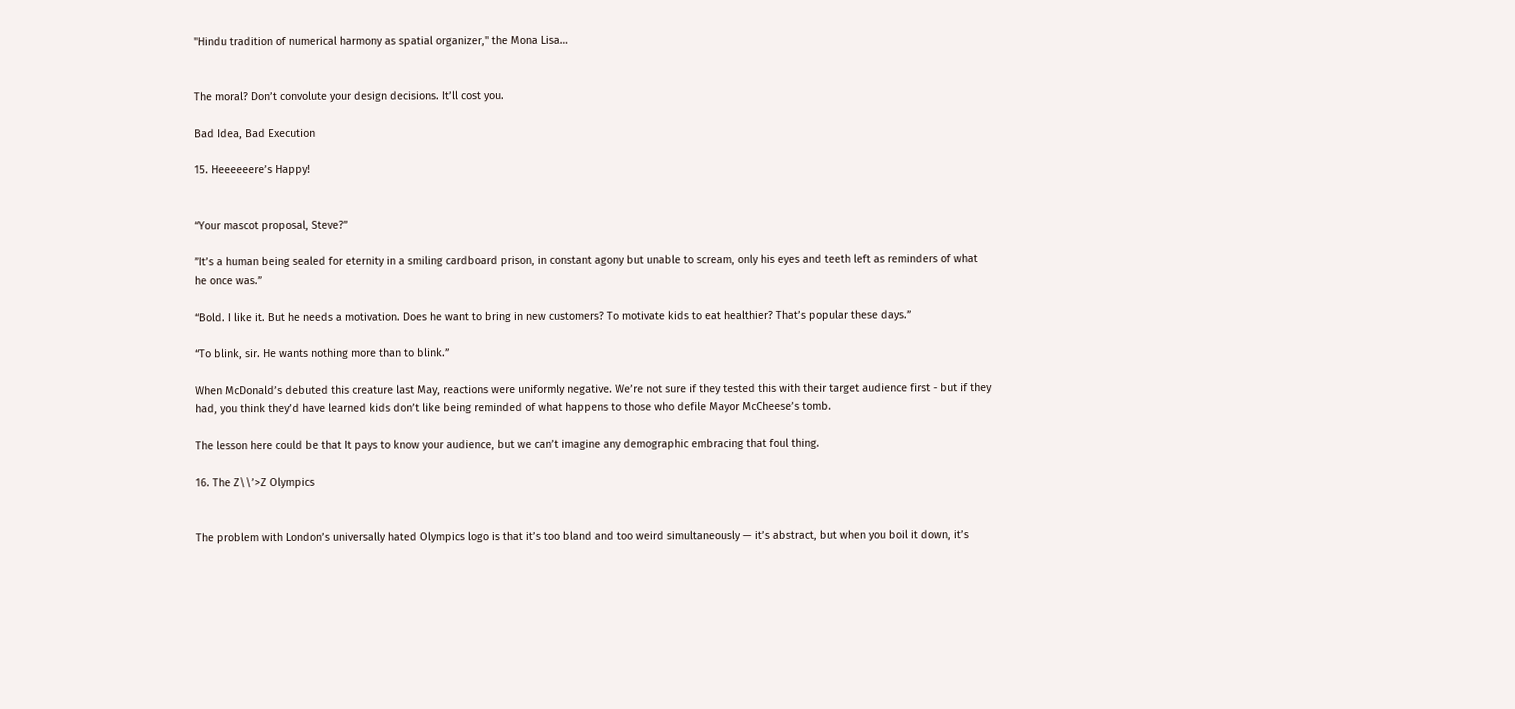"Hindu tradition of numerical harmony as spatial organizer," the Mona Lisa…


The moral? Don’t convolute your design decisions. It’ll cost you.

Bad Idea, Bad Execution

15. Heeeeeere’s Happy!


“Your mascot proposal, Steve?”

”It’s a human being sealed for eternity in a smiling cardboard prison, in constant agony but unable to scream, only his eyes and teeth left as reminders of what he once was.”

“Bold. I like it. But he needs a motivation. Does he want to bring in new customers? To motivate kids to eat healthier? That’s popular these days.”

“To blink, sir. He wants nothing more than to blink.”

When McDonald’s debuted this creature last May, reactions were uniformly negative. We’re not sure if they tested this with their target audience first - but if they had, you think they’d have learned kids don’t like being reminded of what happens to those who defile Mayor McCheese’s tomb.

The lesson here could be that It pays to know your audience, but we can’t imagine any demographic embracing that foul thing.

16. The Z\\’>Z Olympics


The problem with London’s universally hated Olympics logo is that it’s too bland and too weird simultaneously — it’s abstract, but when you boil it down, it’s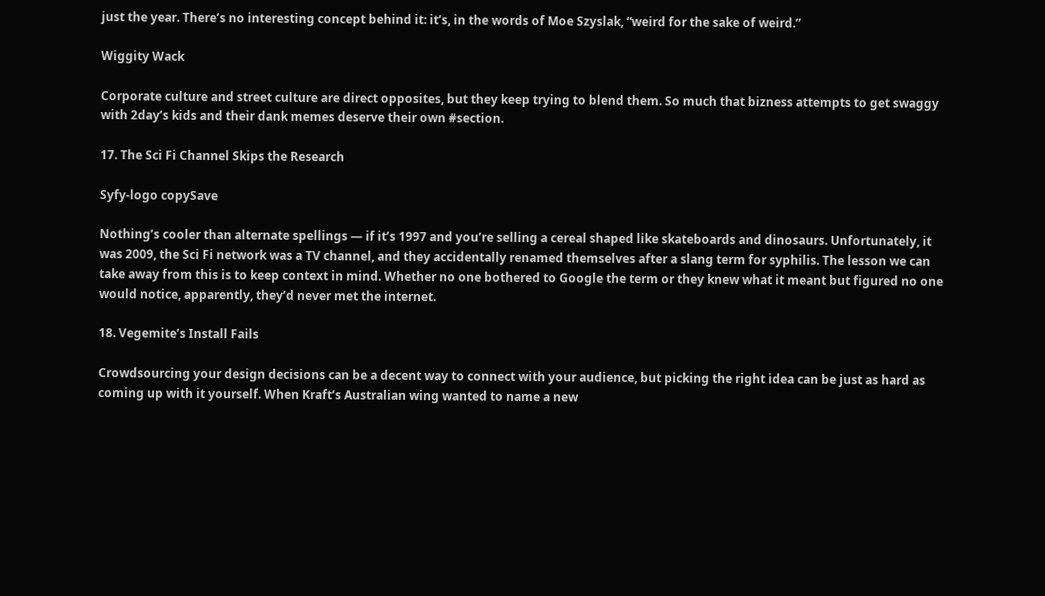just the year. There’s no interesting concept behind it: it’s, in the words of Moe Szyslak, “weird for the sake of weird.”

Wiggity Wack

Corporate culture and street culture are direct opposites, but they keep trying to blend them. So much that bizness attempts to get swaggy with 2day’s kids and their dank memes deserve their own #section.

17. The Sci Fi Channel Skips the Research

Syfy-logo copySave

Nothing’s cooler than alternate spellings — if it’s 1997 and you’re selling a cereal shaped like skateboards and dinosaurs. Unfortunately, it was 2009, the Sci Fi network was a TV channel, and they accidentally renamed themselves after a slang term for syphilis. The lesson we can take away from this is to keep context in mind. Whether no one bothered to Google the term or they knew what it meant but figured no one would notice, apparently, they’d never met the internet.

18. Vegemite’s Install Fails

Crowdsourcing your design decisions can be a decent way to connect with your audience, but picking the right idea can be just as hard as coming up with it yourself. When Kraft’s Australian wing wanted to name a new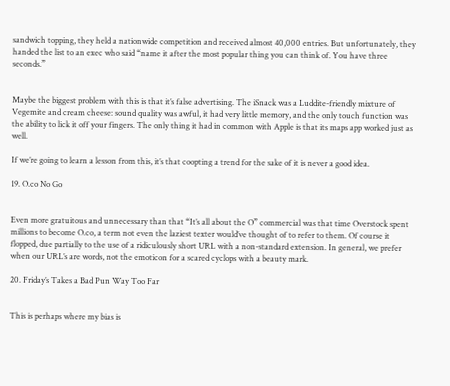sandwich topping, they held a nationwide competition and received almost 40,000 entries. But unfortunately, they handed the list to an exec who said “name it after the most popular thing you can think of. You have three seconds.”


Maybe the biggest problem with this is that it’s false advertising. The iSnack was a Luddite-friendly mixture of Vegemite and cream cheese: sound quality was awful, it had very little memory, and the only touch function was the ability to lick it off your fingers. The only thing it had in common with Apple is that its maps app worked just as well.

If we’re going to learn a lesson from this, it’s that coopting a trend for the sake of it is never a good idea.

19. O.co No Go


Even more gratuitous and unnecessary than that “It’s all about the O” commercial was that time Overstock spent millions to become O.co, a term not even the laziest texter would’ve thought of to refer to them. Of course it flopped, due partially to the use of a ridiculously short URL with a non-standard extension. In general, we prefer when our URL’s are words, not the emoticon for a scared cyclops with a beauty mark.

20. Friday’s Takes a Bad Pun Way Too Far


This is perhaps where my bias is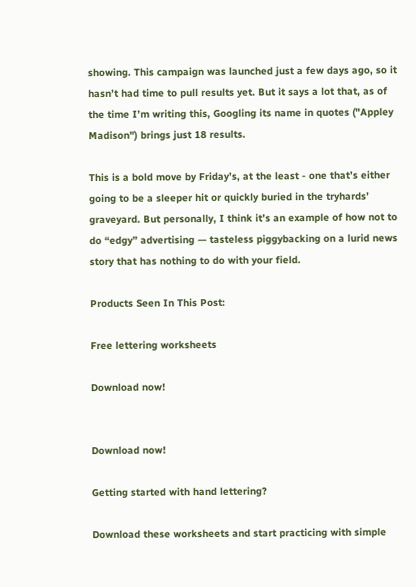showing. This campaign was launched just a few days ago, so it hasn’t had time to pull results yet. But it says a lot that, as of the time I’m writing this, Googling its name in quotes ("Appley Madison") brings just 18 results.

This is a bold move by Friday’s, at the least - one that’s either going to be a sleeper hit or quickly buried in the tryhards’ graveyard. But personally, I think it’s an example of how not to do “edgy” advertising — tasteless piggybacking on a lurid news story that has nothing to do with your field.

Products Seen In This Post:

Free lettering worksheets

Download now!


Download now!

Getting started with hand lettering?

Download these worksheets and start practicing with simple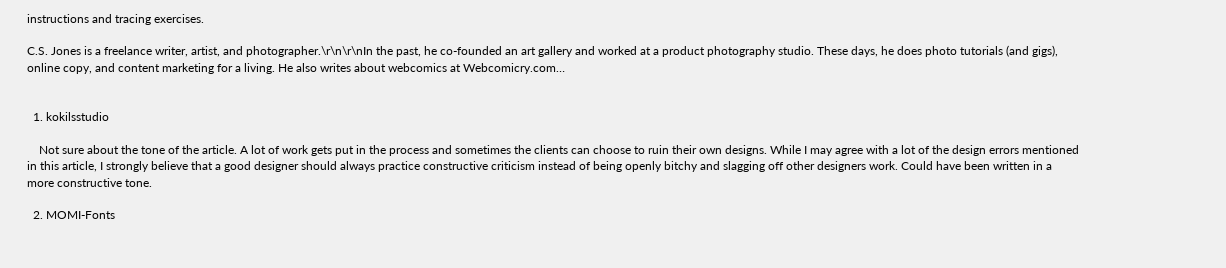instructions and tracing exercises.

C.S. Jones is a freelance writer, artist, and photographer.\r\n\r\nIn the past, he co-founded an art gallery and worked at a product photography studio. These days, he does photo tutorials (and gigs), online copy, and content marketing for a living. He also writes about webcomics at Webcomicry.com…


  1. kokilsstudio

    Not sure about the tone of the article. A lot of work gets put in the process and sometimes the clients can choose to ruin their own designs. While I may agree with a lot of the design errors mentioned in this article, I strongly believe that a good designer should always practice constructive criticism instead of being openly bitchy and slagging off other designers work. Could have been written in a more constructive tone.

  2. MOMI-Fonts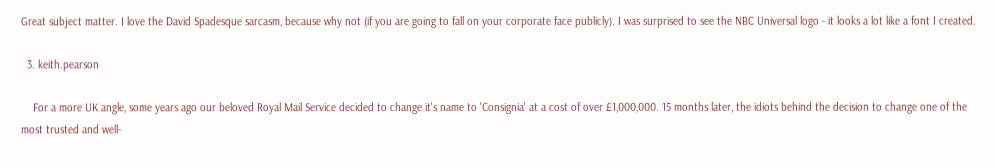Great subject matter. I love the David Spadesque sarcasm, because why not (if you are going to fall on your corporate face publicly). I was surprised to see the NBC Universal logo - it looks a lot like a font I created.

  3. keith.pearson

    For a more UK angle, some years ago our beloved Royal Mail Service decided to change it's name to 'Consignia' at a cost of over £1,000,000. 15 months later, the idiots behind the decision to change one of the most trusted and well-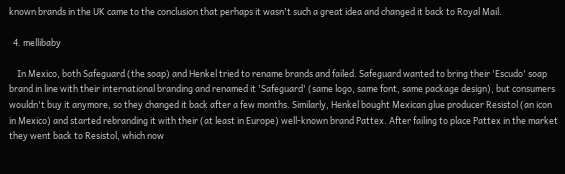known brands in the UK came to the conclusion that perhaps it wasn't such a great idea and changed it back to Royal Mail.

  4. mellibaby

    In Mexico, both Safeguard (the soap) and Henkel tried to rename brands and failed. Safeguard wanted to bring their 'Escudo' soap brand in line with their international branding and renamed it 'Safeguard' (same logo, same font, same package design), but consumers wouldn't buy it anymore, so they changed it back after a few months. Similarly, Henkel bought Mexican glue producer Resistol (an icon in Mexico) and started rebranding it with their (at least in Europe) well-known brand Pattex. After failing to place Pattex in the market they went back to Resistol, which now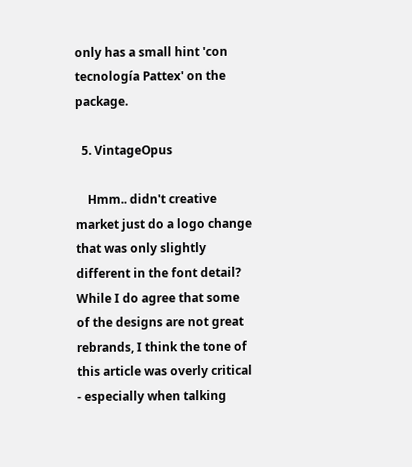only has a small hint 'con tecnología Pattex' on the package.

  5. VintageOpus

    Hmm.. didn't creative market just do a logo change that was only slightly different in the font detail? While I do agree that some of the designs are not great rebrands, I think the tone of this article was overly critical - especially when talking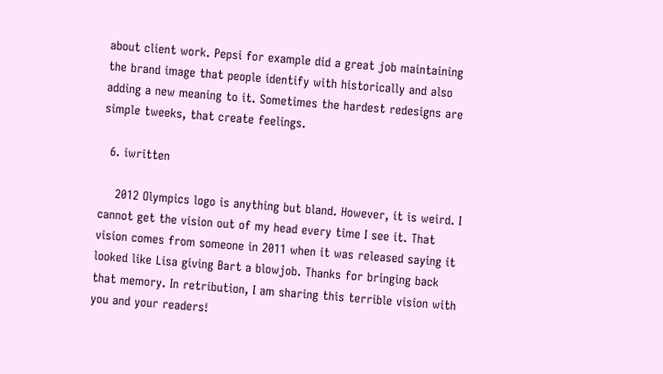about client work. Pepsi for example did a great job maintaining the brand image that people identify with historically and also adding a new meaning to it. Sometimes the hardest redesigns are simple tweeks, that create feelings.

  6. iwritten

    2012 Olympics logo is anything but bland. However, it is weird. I cannot get the vision out of my head every time I see it. That vision comes from someone in 2011 when it was released saying it looked like Lisa giving Bart a blowjob. Thanks for bringing back that memory. In retribution, I am sharing this terrible vision with you and your readers!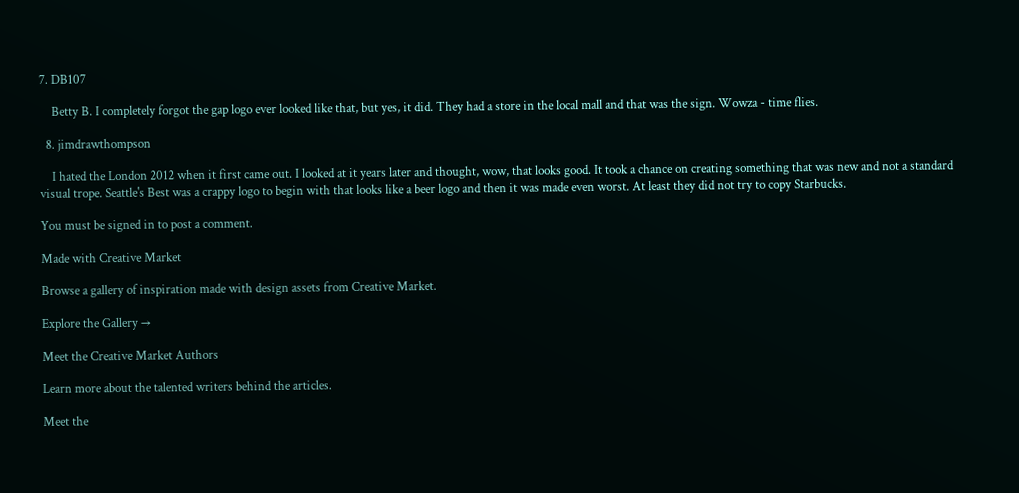7. DB107

    Betty B. I completely forgot the gap logo ever looked like that, but yes, it did. They had a store in the local mall and that was the sign. Wowza - time flies.

  8. jimdrawthompson

    I hated the London 2012 when it first came out. I looked at it years later and thought, wow, that looks good. It took a chance on creating something that was new and not a standard visual trope. Seattle's Best was a crappy logo to begin with that looks like a beer logo and then it was made even worst. At least they did not try to copy Starbucks.

You must be signed in to post a comment.

Made with Creative Market

Browse a gallery of inspiration made with design assets from Creative Market.

Explore the Gallery →

Meet the Creative Market Authors

Learn more about the talented writers behind the articles.

Meet the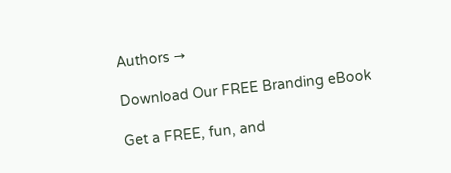Authors →

Download Our FREE Branding eBook

Get a FREE, fun, and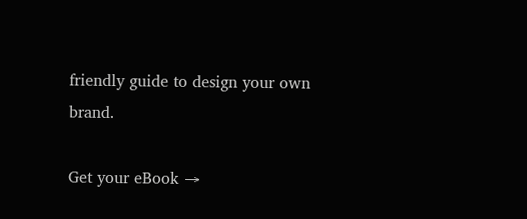friendly guide to design your own brand.

Get your eBook →